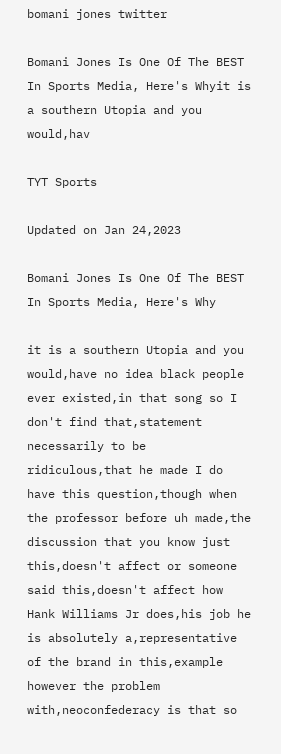bomani jones twitter

Bomani Jones Is One Of The BEST In Sports Media, Here's Whyit is a southern Utopia and you would,hav

TYT Sports

Updated on Jan 24,2023

Bomani Jones Is One Of The BEST In Sports Media, Here's Why

it is a southern Utopia and you would,have no idea black people ever existed,in that song so I don't find that,statement necessarily to be ridiculous,that he made I do have this question,though when the professor before uh made,the discussion that you know just this,doesn't affect or someone said this,doesn't affect how Hank Williams Jr does,his job he is absolutely a,representative of the brand in this,example however the problem with,neoconfederacy is that so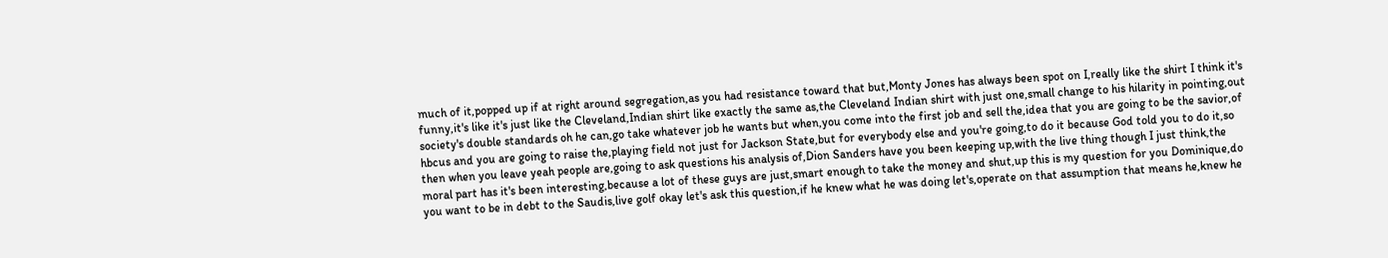much of it,popped up if at right around segregation,as you had resistance toward that but,Monty Jones has always been spot on I,really like the shirt I think it's funny,it's like it's just like the Cleveland,Indian shirt like exactly the same as,the Cleveland Indian shirt with just one,small change to his hilarity in pointing,out society's double standards oh he can,go take whatever job he wants but when,you come into the first job and sell the,idea that you are going to be the savior,of hbcus and you are going to raise the,playing field not just for Jackson State,but for everybody else and you're going,to do it because God told you to do it,so then when you leave yeah people are,going to ask questions his analysis of,Dion Sanders have you been keeping up,with the live thing though I just think,the moral part has it's been interesting,because a lot of these guys are just,smart enough to take the money and shut,up this is my question for you Dominique,do you want to be in debt to the Saudis,live golf okay let's ask this question,if he knew what he was doing let's,operate on that assumption that means he,knew he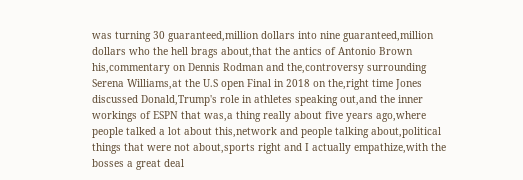was turning 30 guaranteed,million dollars into nine guaranteed,million dollars who the hell brags about,that the antics of Antonio Brown his,commentary on Dennis Rodman and the,controversy surrounding Serena Williams,at the U.S open Final in 2018 on the,right time Jones discussed Donald,Trump's role in athletes speaking out,and the inner workings of ESPN that was,a thing really about five years ago,where people talked a lot about this,network and people talking about,political things that were not about,sports right and I actually empathize,with the bosses a great deal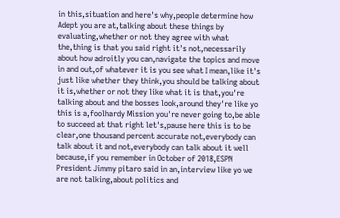in this,situation and here's why,people determine how Adept you are at,talking about these things by evaluating,whether or not they agree with what the,thing is that you said right it's not,necessarily about how adroitly you can,navigate the topics and move in and out,of whatever it is you see what I mean,like it's just like whether they think,you should be talking about it is,whether or not they like what it is that,you're talking about and the bosses look,around they're like yo this is a,foolhardy Mission you're never going to,be able to succeed at that right let's,pause here this is to be clear,one thousand percent accurate not,everybody can talk about it and not,everybody can talk about it well because,if you remember in October of 2018,ESPN President Jimmy pitaro said in an,interview like yo we are not talking,about politics and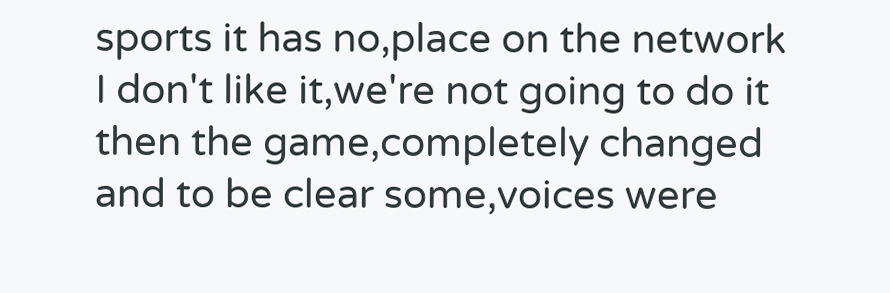sports it has no,place on the network I don't like it,we're not going to do it then the game,completely changed and to be clear some,voices were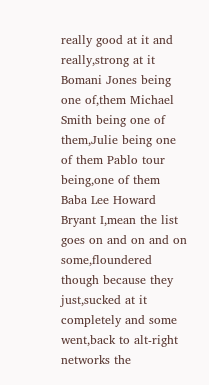really good at it and really,strong at it Bomani Jones being one of,them Michael Smith being one of them,Julie being one of them Pablo tour being,one of them Baba Lee Howard Bryant I,mean the list goes on and on and on some,floundered though because they just,sucked at it completely and some went,back to alt-right networks the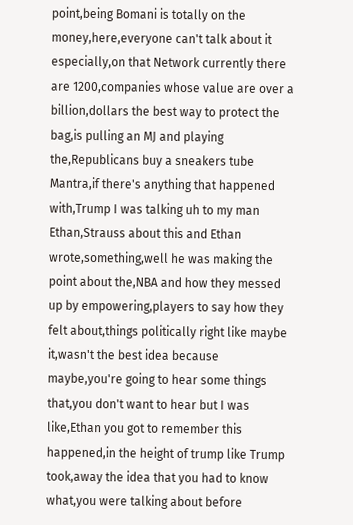point,being Bomani is totally on the money,here,everyone can't talk about it especially,on that Network currently there are 1200,companies whose value are over a billion,dollars the best way to protect the bag,is pulling an MJ and playing the,Republicans buy a sneakers tube Mantra,if there's anything that happened with,Trump I was talking uh to my man Ethan,Strauss about this and Ethan wrote,something,well he was making the point about the,NBA and how they messed up by empowering,players to say how they felt about,things politically right like maybe it,wasn't the best idea because maybe,you're going to hear some things that,you don't want to hear but I was like,Ethan you got to remember this happened,in the height of trump like Trump took,away the idea that you had to know what,you were talking about before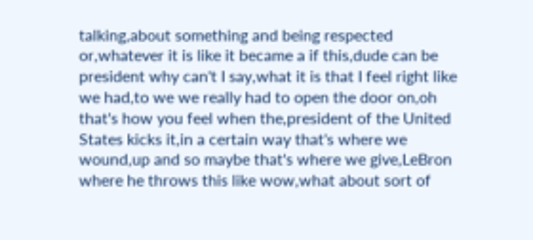talking,about something and being respected or,whatever it is like it became a if this,dude can be president why can't I say,what it is that I feel right like we had,to we we really had to open the door on,oh that's how you feel when the,president of the United States kicks it,in a certain way that's where we wound,up and so maybe that's where we give,LeBron where he throws this like wow,what about sort of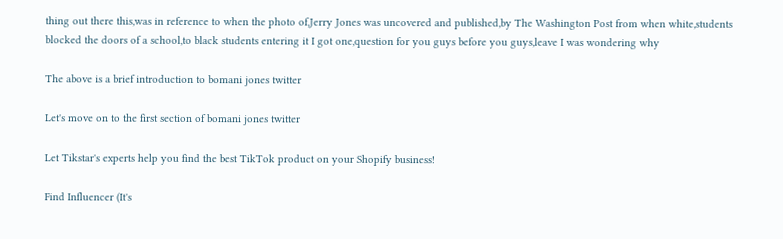thing out there this,was in reference to when the photo of,Jerry Jones was uncovered and published,by The Washington Post from when white,students blocked the doors of a school,to black students entering it I got one,question for you guys before you guys,leave I was wondering why

The above is a brief introduction to bomani jones twitter

Let's move on to the first section of bomani jones twitter

Let Tikstar's experts help you find the best TikTok product on your Shopify business!

Find Influencer (It's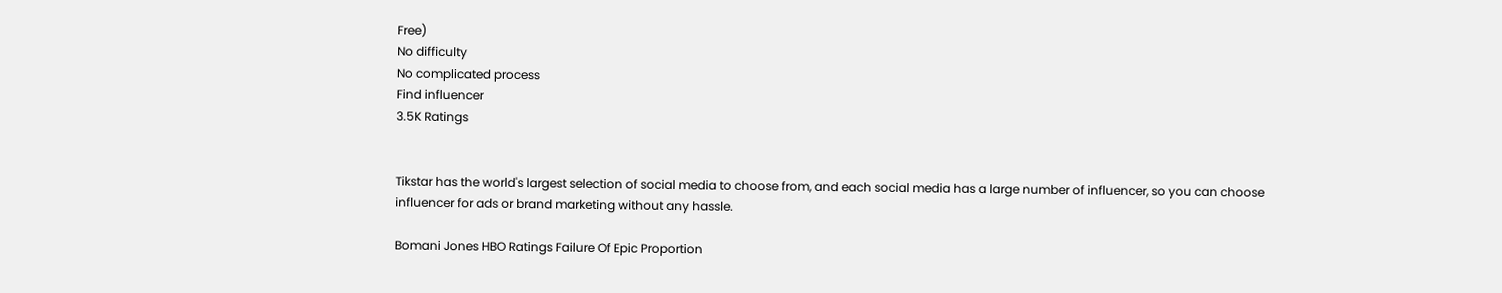Free)
No difficulty
No complicated process
Find influencer
3.5K Ratings


Tikstar has the world's largest selection of social media to choose from, and each social media has a large number of influencer, so you can choose influencer for ads or brand marketing without any hassle.

Bomani Jones HBO Ratings Failure Of Epic Proportion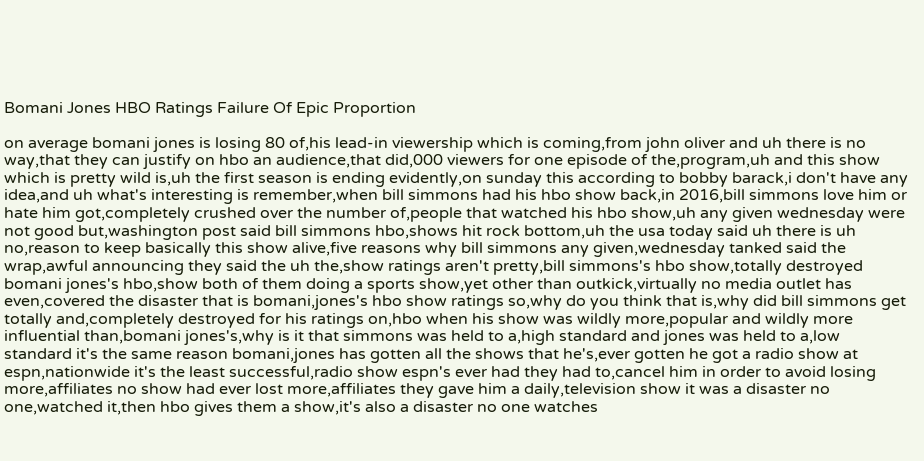Bomani Jones HBO Ratings Failure Of Epic Proportion

on average bomani jones is losing 80 of,his lead-in viewership which is coming,from john oliver and uh there is no way,that they can justify on hbo an audience,that did,000 viewers for one episode of the,program,uh and this show which is pretty wild is,uh the first season is ending evidently,on sunday this according to bobby barack,i don't have any idea,and uh what's interesting is remember,when bill simmons had his hbo show back,in 2016,bill simmons love him or hate him got,completely crushed over the number of,people that watched his hbo show,uh any given wednesday were not good but,washington post said bill simmons hbo,shows hit rock bottom,uh the usa today said uh there is uh no,reason to keep basically this show alive,five reasons why bill simmons any given,wednesday tanked said the wrap,awful announcing they said the uh the,show ratings aren't pretty,bill simmons's hbo show,totally destroyed bomani jones's hbo,show both of them doing a sports show,yet other than outkick,virtually no media outlet has even,covered the disaster that is bomani,jones's hbo show ratings so,why do you think that is,why did bill simmons get totally and,completely destroyed for his ratings on,hbo when his show was wildly more,popular and wildly more influential than,bomani jones's,why is it that simmons was held to a,high standard and jones was held to a,low standard it's the same reason bomani,jones has gotten all the shows that he's,ever gotten he got a radio show at espn,nationwide it's the least successful,radio show espn's ever had they had to,cancel him in order to avoid losing more,affiliates no show had ever lost more,affiliates they gave him a daily,television show it was a disaster no one,watched it,then hbo gives them a show,it's also a disaster no one watches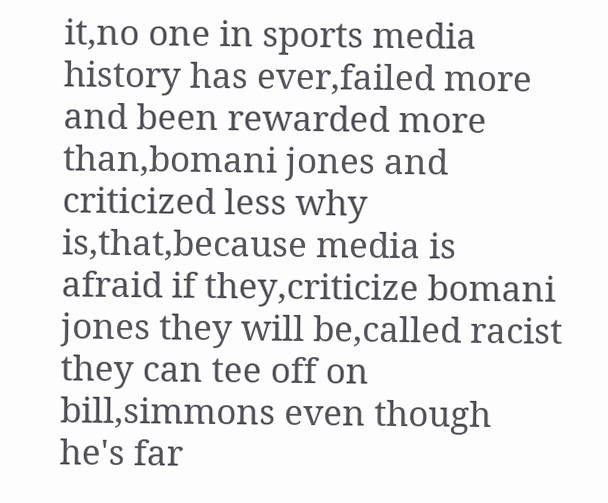it,no one in sports media history has ever,failed more and been rewarded more than,bomani jones and criticized less why is,that,because media is afraid if they,criticize bomani jones they will be,called racist they can tee off on bill,simmons even though he's far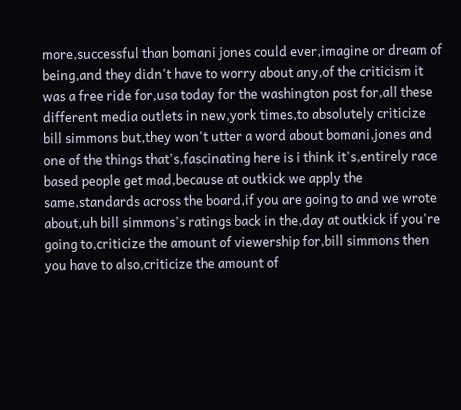more,successful than bomani jones could ever,imagine or dream of being,and they didn't have to worry about any,of the criticism it was a free ride for,usa today for the washington post for,all these different media outlets in new,york times,to absolutely criticize bill simmons but,they won't utter a word about bomani,jones and one of the things that's,fascinating here is i think it's,entirely race based people get mad,because at outkick we apply the same,standards across the board,if you are going to and we wrote about,uh bill simmons's ratings back in the,day at outkick if you're going to,criticize the amount of viewership for,bill simmons then you have to also,criticize the amount of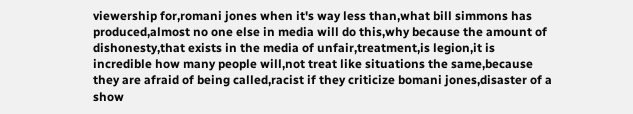viewership for,romani jones when it's way less than,what bill simmons has produced,almost no one else in media will do this,why because the amount of dishonesty,that exists in the media of unfair,treatment,is legion,it is incredible how many people will,not treat like situations the same,because they are afraid of being called,racist if they criticize bomani jones,disaster of a show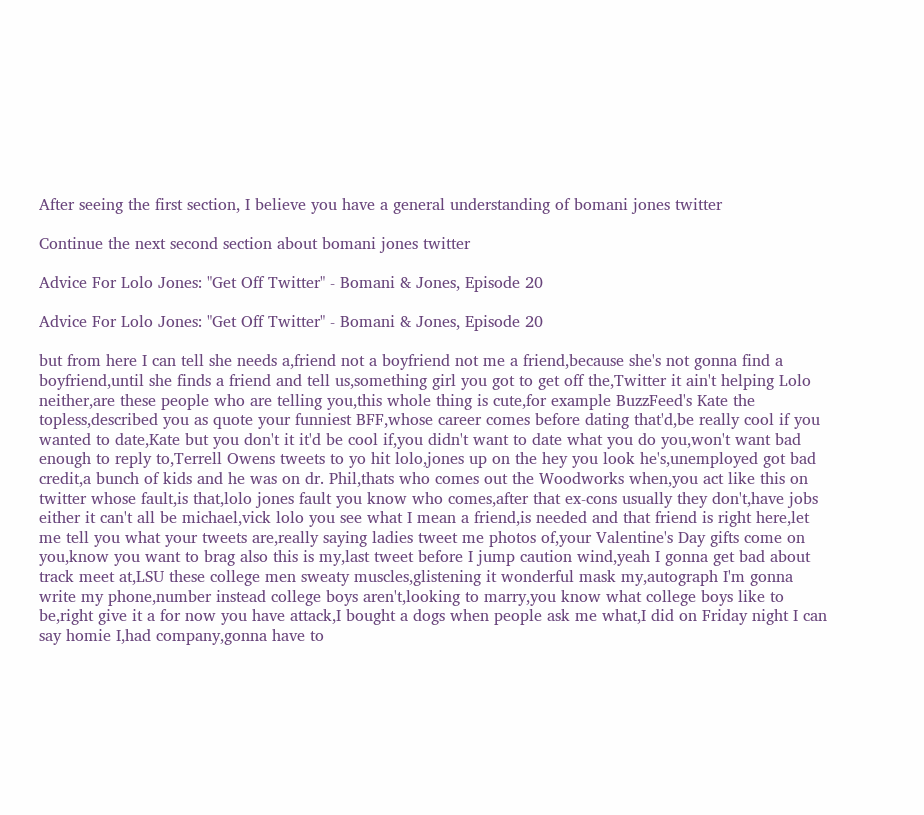After seeing the first section, I believe you have a general understanding of bomani jones twitter

Continue the next second section about bomani jones twitter

Advice For Lolo Jones: "Get Off Twitter" - Bomani & Jones, Episode 20

Advice For Lolo Jones: "Get Off Twitter" - Bomani & Jones, Episode 20

but from here I can tell she needs a,friend not a boyfriend not me a friend,because she's not gonna find a boyfriend,until she finds a friend and tell us,something girl you got to get off the,Twitter it ain't helping Lolo neither,are these people who are telling you,this whole thing is cute,for example BuzzFeed's Kate the topless,described you as quote your funniest BFF,whose career comes before dating that'd,be really cool if you wanted to date,Kate but you don't it it'd be cool if,you didn't want to date what you do you,won't want bad enough to reply to,Terrell Owens tweets to yo hit lolo,jones up on the hey you look he's,unemployed got bad credit,a bunch of kids and he was on dr. Phil,thats who comes out the Woodworks when,you act like this on twitter whose fault,is that,lolo jones fault you know who comes,after that ex-cons usually they don't,have jobs either it can't all be michael,vick lolo you see what I mean a friend,is needed and that friend is right here,let me tell you what your tweets are,really saying ladies tweet me photos of,your Valentine's Day gifts come on you,know you want to brag also this is my,last tweet before I jump caution wind,yeah I gonna get bad about track meet at,LSU these college men sweaty muscles,glistening it wonderful mask my,autograph I'm gonna write my phone,number instead college boys aren't,looking to marry,you know what college boys like to be,right give it a for now you have attack,I bought a dogs when people ask me what,I did on Friday night I can say homie I,had company,gonna have to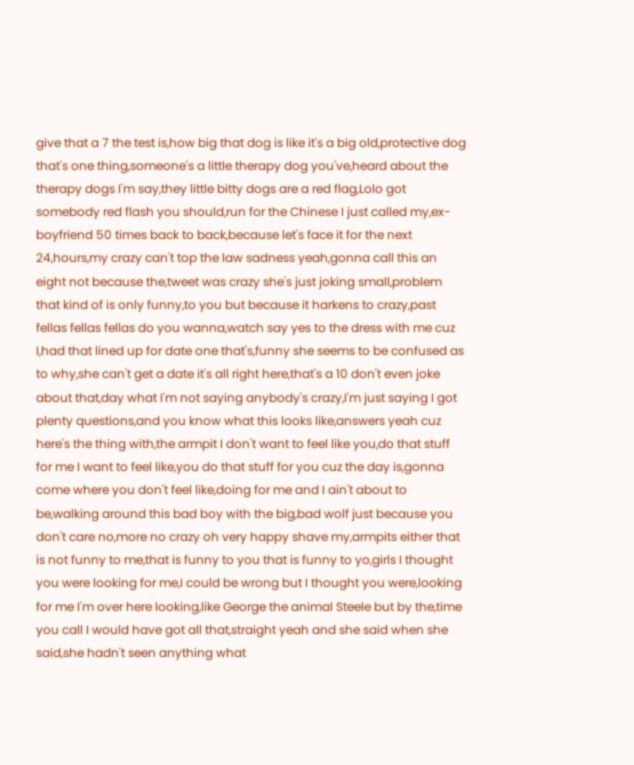give that a 7 the test is,how big that dog is like it's a big old,protective dog that's one thing,someone's a little therapy dog you've,heard about the therapy dogs I'm say,they little bitty dogs are a red flag,Lolo got somebody red flash you should,run for the Chinese I just called my,ex-boyfriend 50 times back to back,because let's face it for the next 24,hours,my crazy can't top the law sadness yeah,gonna call this an eight not because the,tweet was crazy she's just joking small,problem that kind of is only funny,to you but because it harkens to crazy,past fellas fellas fellas do you wanna,watch say yes to the dress with me cuz I,had that lined up for date one that's,funny she seems to be confused as to why,she can't get a date it's all right here,that's a 10 don't even joke about that,day what I'm not saying anybody's crazy,I'm just saying I got plenty questions,and you know what this looks like,answers yeah cuz here's the thing with,the armpit I don't want to feel like you,do that stuff for me I want to feel like,you do that stuff for you cuz the day is,gonna come where you don't feel like,doing for me and I ain't about to be,walking around this bad boy with the big,bad wolf just because you don't care no,more no crazy oh very happy shave my,armpits either that is not funny to me,that is funny to you that is funny to yo,girls I thought you were looking for me,I could be wrong but I thought you were,looking for me I'm over here looking,like George the animal Steele but by the,time you call I would have got all that,straight yeah and she said when she said,she hadn't seen anything what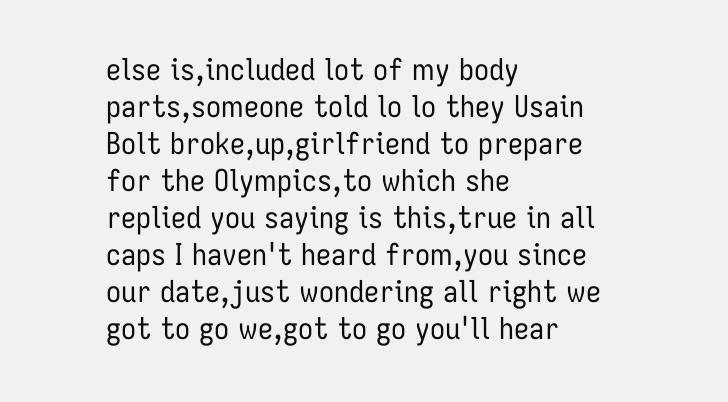else is,included lot of my body parts,someone told lo lo they Usain Bolt broke,up,girlfriend to prepare for the Olympics,to which she replied you saying is this,true in all caps I haven't heard from,you since our date,just wondering all right we got to go we,got to go you'll hear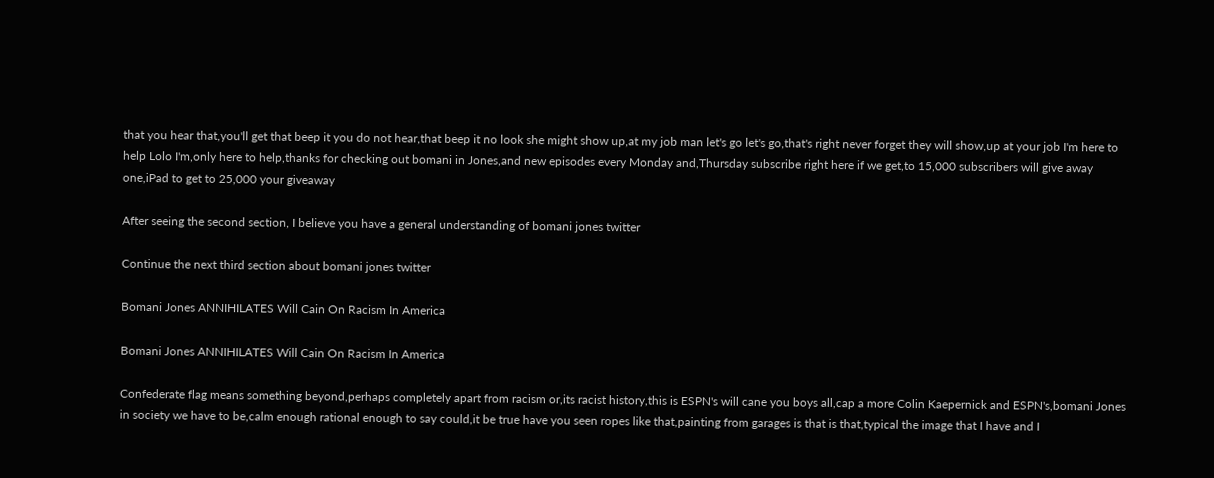that you hear that,you'll get that beep it you do not hear,that beep it no look she might show up,at my job man let's go let's go,that's right never forget they will show,up at your job I'm here to help Lolo I'm,only here to help,thanks for checking out bomani in Jones,and new episodes every Monday and,Thursday subscribe right here if we get,to 15,000 subscribers will give away one,iPad to get to 25,000 your giveaway

After seeing the second section, I believe you have a general understanding of bomani jones twitter

Continue the next third section about bomani jones twitter

Bomani Jones ANNIHILATES Will Cain On Racism In America

Bomani Jones ANNIHILATES Will Cain On Racism In America

Confederate flag means something beyond,perhaps completely apart from racism or,its racist history,this is ESPN's will cane you boys all,cap a more Colin Kaepernick and ESPN's,bomani Jones in society we have to be,calm enough rational enough to say could,it be true have you seen ropes like that,painting from garages is that is that,typical the image that I have and I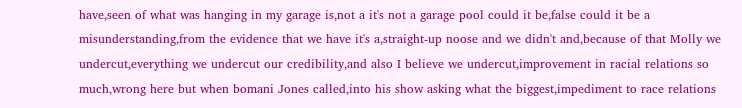have,seen of what was hanging in my garage is,not a it's not a garage pool could it be,false could it be a misunderstanding,from the evidence that we have it's a,straight-up noose and we didn't and,because of that Molly we undercut,everything we undercut our credibility,and also I believe we undercut,improvement in racial relations so much,wrong here but when bomani Jones called,into his show asking what the biggest,impediment to race relations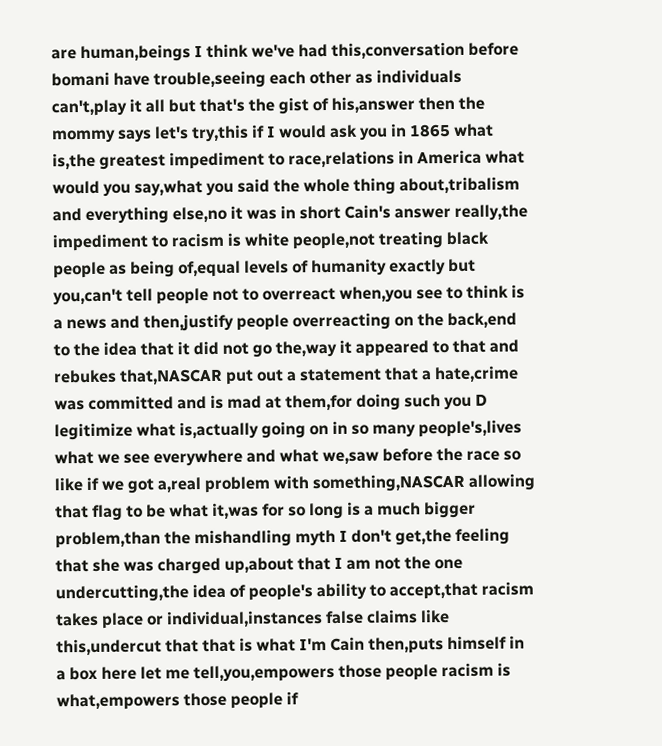are human,beings I think we've had this,conversation before bomani have trouble,seeing each other as individuals can't,play it all but that's the gist of his,answer then the mommy says let's try,this if I would ask you in 1865 what is,the greatest impediment to race,relations in America what would you say,what you said the whole thing about,tribalism and everything else,no it was in short Cain's answer really,the impediment to racism is white people,not treating black people as being of,equal levels of humanity exactly but you,can't tell people not to overreact when,you see to think is a news and then,justify people overreacting on the back,end to the idea that it did not go the,way it appeared to that and rebukes that,NASCAR put out a statement that a hate,crime was committed and is mad at them,for doing such you D legitimize what is,actually going on in so many people's,lives what we see everywhere and what we,saw before the race so like if we got a,real problem with something,NASCAR allowing that flag to be what it,was for so long is a much bigger problem,than the mishandling myth I don't get,the feeling that she was charged up,about that I am not the one undercutting,the idea of people's ability to accept,that racism takes place or individual,instances false claims like this,undercut that that is what I'm Cain then,puts himself in a box here let me tell,you,empowers those people racism is what,empowers those people if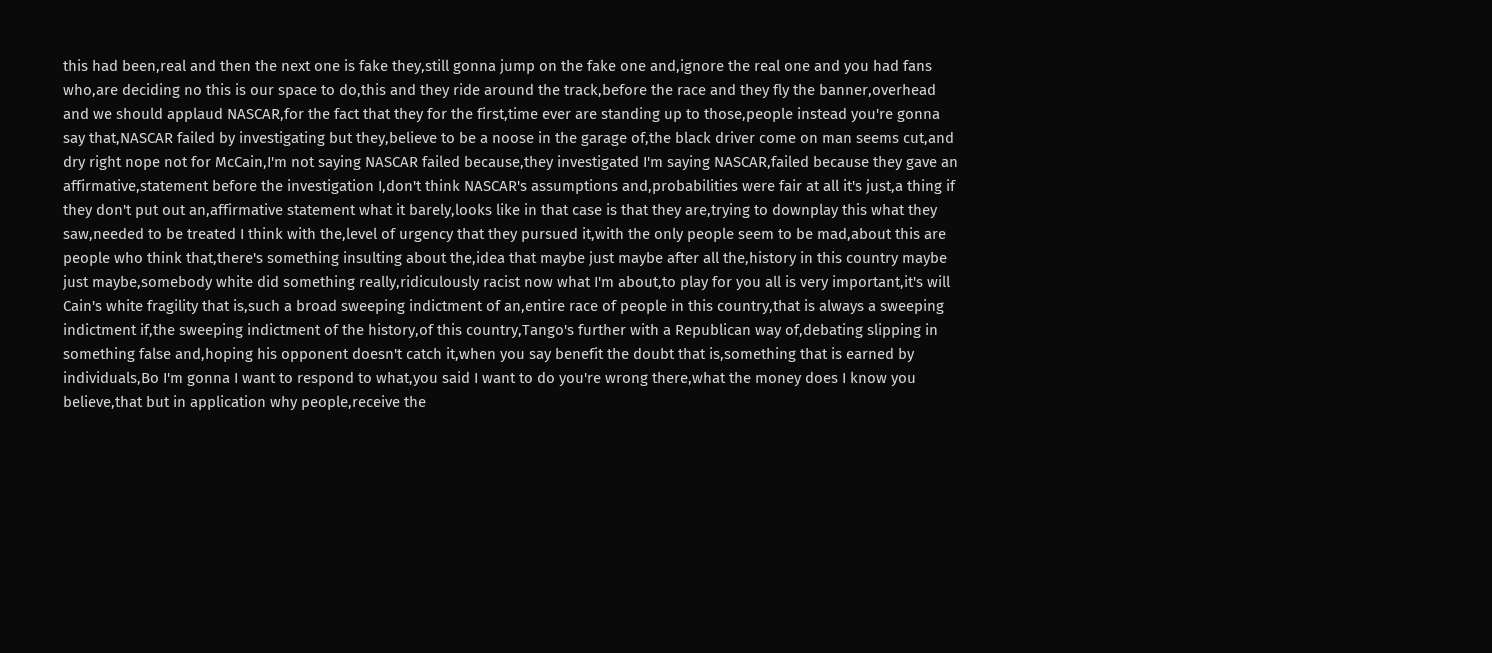this had been,real and then the next one is fake they,still gonna jump on the fake one and,ignore the real one and you had fans who,are deciding no this is our space to do,this and they ride around the track,before the race and they fly the banner,overhead and we should applaud NASCAR,for the fact that they for the first,time ever are standing up to those,people instead you're gonna say that,NASCAR failed by investigating but they,believe to be a noose in the garage of,the black driver come on man seems cut,and dry right nope not for McCain,I'm not saying NASCAR failed because,they investigated I'm saying NASCAR,failed because they gave an affirmative,statement before the investigation I,don't think NASCAR's assumptions and,probabilities were fair at all it's just,a thing if they don't put out an,affirmative statement what it barely,looks like in that case is that they are,trying to downplay this what they saw,needed to be treated I think with the,level of urgency that they pursued it,with the only people seem to be mad,about this are people who think that,there's something insulting about the,idea that maybe just maybe after all the,history in this country maybe just maybe,somebody white did something really,ridiculously racist now what I'm about,to play for you all is very important,it's will Cain's white fragility that is,such a broad sweeping indictment of an,entire race of people in this country,that is always a sweeping indictment if,the sweeping indictment of the history,of this country,Tango's further with a Republican way of,debating slipping in something false and,hoping his opponent doesn't catch it,when you say benefit the doubt that is,something that is earned by individuals,Bo I'm gonna I want to respond to what,you said I want to do you're wrong there,what the money does I know you believe,that but in application why people,receive the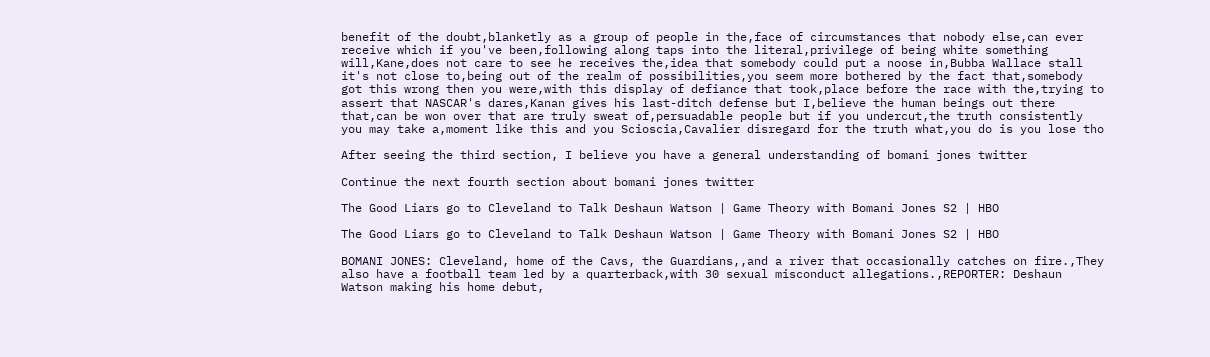benefit of the doubt,blanketly as a group of people in the,face of circumstances that nobody else,can ever receive which if you've been,following along taps into the literal,privilege of being white something will,Kane,does not care to see he receives the,idea that somebody could put a noose in,Bubba Wallace stall it's not close to,being out of the realm of possibilities,you seem more bothered by the fact that,somebody got this wrong then you were,with this display of defiance that took,place before the race with the,trying to assert that NASCAR's dares,Kanan gives his last-ditch defense but I,believe the human beings out there that,can be won over that are truly sweat of,persuadable people but if you undercut,the truth consistently you may take a,moment like this and you Scioscia,Cavalier disregard for the truth what,you do is you lose tho

After seeing the third section, I believe you have a general understanding of bomani jones twitter

Continue the next fourth section about bomani jones twitter

The Good Liars go to Cleveland to Talk Deshaun Watson | Game Theory with Bomani Jones S2 | HBO

The Good Liars go to Cleveland to Talk Deshaun Watson | Game Theory with Bomani Jones S2 | HBO

BOMANI JONES: Cleveland, home of the Cavs, the Guardians,,and a river that occasionally catches on fire.,They also have a football team led by a quarterback,with 30 sexual misconduct allegations.,REPORTER: Deshaun Watson making his home debut,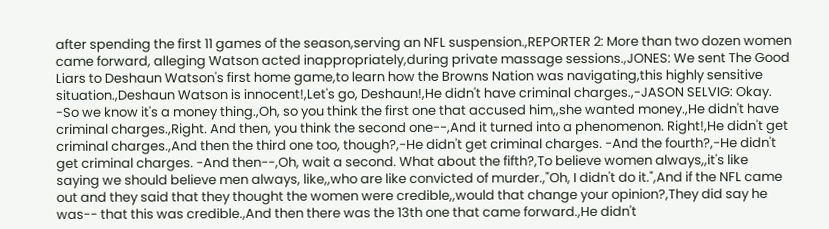after spending the first 11 games of the season,serving an NFL suspension.,REPORTER 2: More than two dozen women came forward, alleging Watson acted inappropriately,during private massage sessions.,JONES: We sent The Good Liars to Deshaun Watson's first home game,to learn how the Browns Nation was navigating,this highly sensitive situation.,Deshaun Watson is innocent!,Let's go, Deshaun!,He didn't have criminal charges.,-JASON SELVIG: Okay. -So we know it's a money thing.,Oh, so you think the first one that accused him,,she wanted money.,He didn't have criminal charges.,Right. And then, you think the second one--,And it turned into a phenomenon. Right!,He didn't get criminal charges.,And then the third one too, though?,-He didn't get criminal charges. -And the fourth?,-He didn't get criminal charges. -And then--,Oh, wait a second. What about the fifth?,To believe women always,,it's like saying we should believe men always, like,,who are like convicted of murder.,"Oh, I didn't do it.",And if the NFL came out and they said that they thought the women were credible,,would that change your opinion?,They did say he was-- that this was credible.,And then there was the 13th one that came forward.,He didn't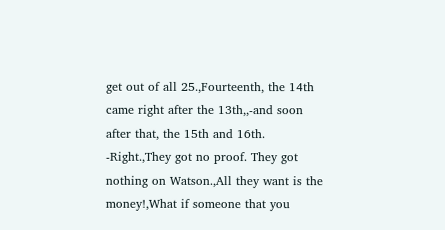get out of all 25.,Fourteenth, the 14th came right after the 13th,,-and soon after that, the 15th and 16th. -Right.,They got no proof. They got nothing on Watson.,All they want is the money!,What if someone that you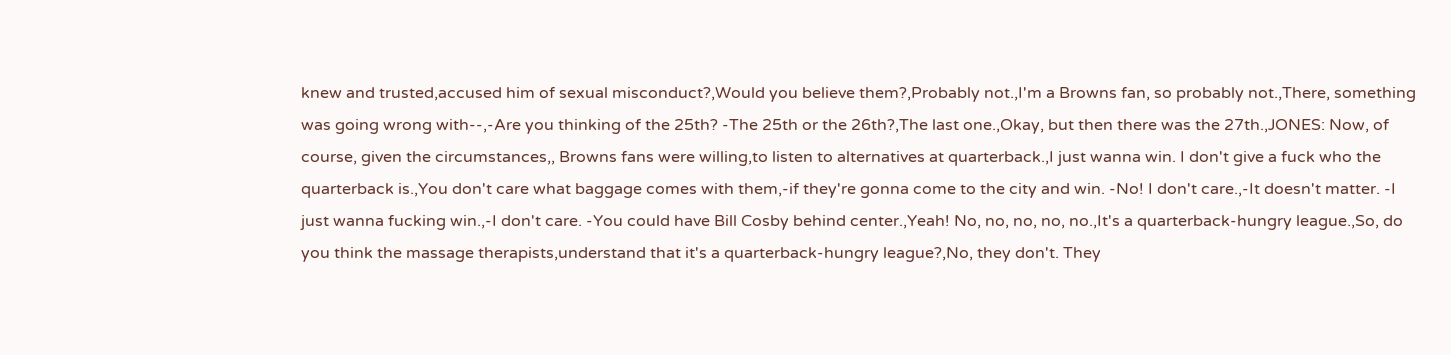knew and trusted,accused him of sexual misconduct?,Would you believe them?,Probably not.,I'm a Browns fan, so probably not.,There, something was going wrong with--,-Are you thinking of the 25th? -The 25th or the 26th?,The last one.,Okay, but then there was the 27th.,JONES: Now, of course, given the circumstances,, Browns fans were willing,to listen to alternatives at quarterback.,I just wanna win. I don't give a fuck who the quarterback is.,You don't care what baggage comes with them,-if they're gonna come to the city and win. -No! I don't care.,-It doesn't matter. -I just wanna fucking win.,-I don't care. -You could have Bill Cosby behind center.,Yeah! No, no, no, no, no.,It's a quarterback-hungry league.,So, do you think the massage therapists,understand that it's a quarterback-hungry league?,No, they don't. They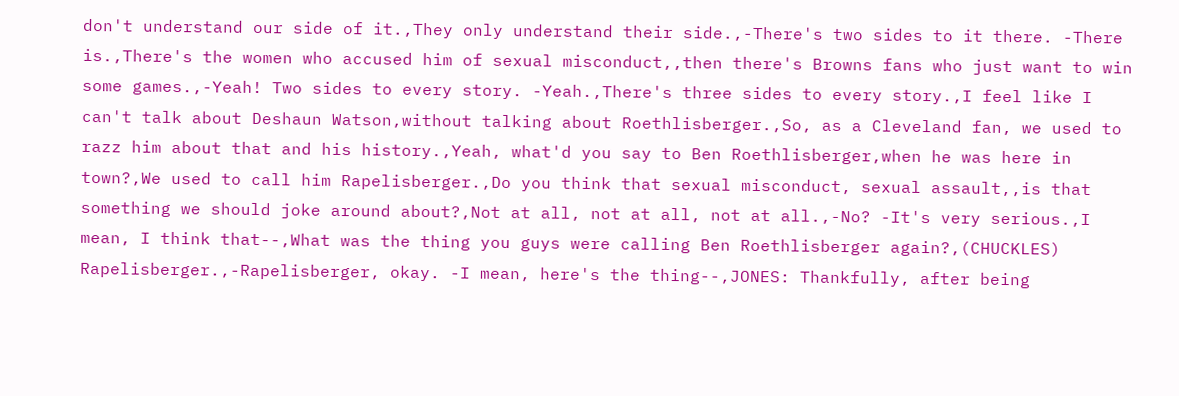don't understand our side of it.,They only understand their side.,-There's two sides to it there. -There is.,There's the women who accused him of sexual misconduct,,then there's Browns fans who just want to win some games.,-Yeah! Two sides to every story. -Yeah.,There's three sides to every story.,I feel like I can't talk about Deshaun Watson,without talking about Roethlisberger.,So, as a Cleveland fan, we used to razz him about that and his history.,Yeah, what'd you say to Ben Roethlisberger,when he was here in town?,We used to call him Rapelisberger.,Do you think that sexual misconduct, sexual assault,,is that something we should joke around about?,Not at all, not at all, not at all.,-No? -It's very serious.,I mean, I think that--,What was the thing you guys were calling Ben Roethlisberger again?,(CHUCKLES) Rapelisberger.,-Rapelisberger, okay. -I mean, here's the thing--,JONES: Thankfully, after being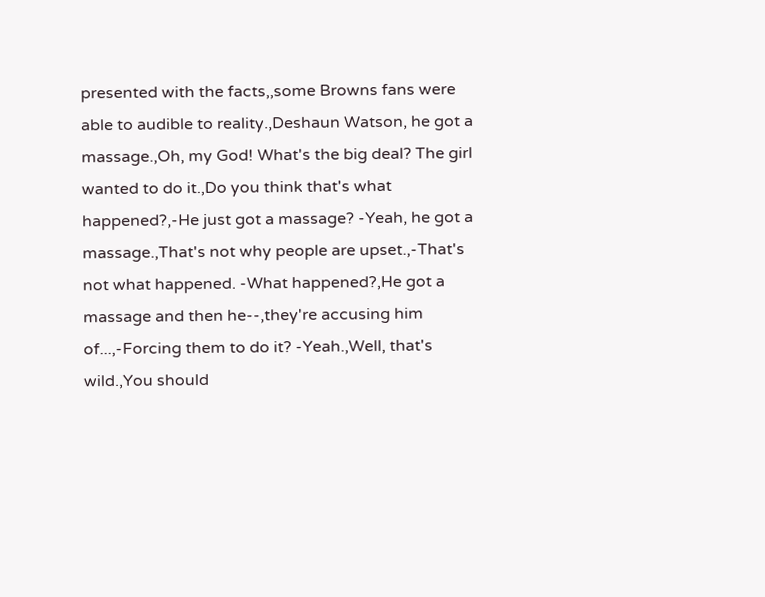presented with the facts,,some Browns fans were able to audible to reality.,Deshaun Watson, he got a massage.,Oh, my God! What's the big deal? The girl wanted to do it.,Do you think that's what happened?,-He just got a massage? -Yeah, he got a massage.,That's not why people are upset.,-That's not what happened. -What happened?,He got a massage and then he--,they're accusing him of...,-Forcing them to do it? -Yeah.,Well, that's wild.,You should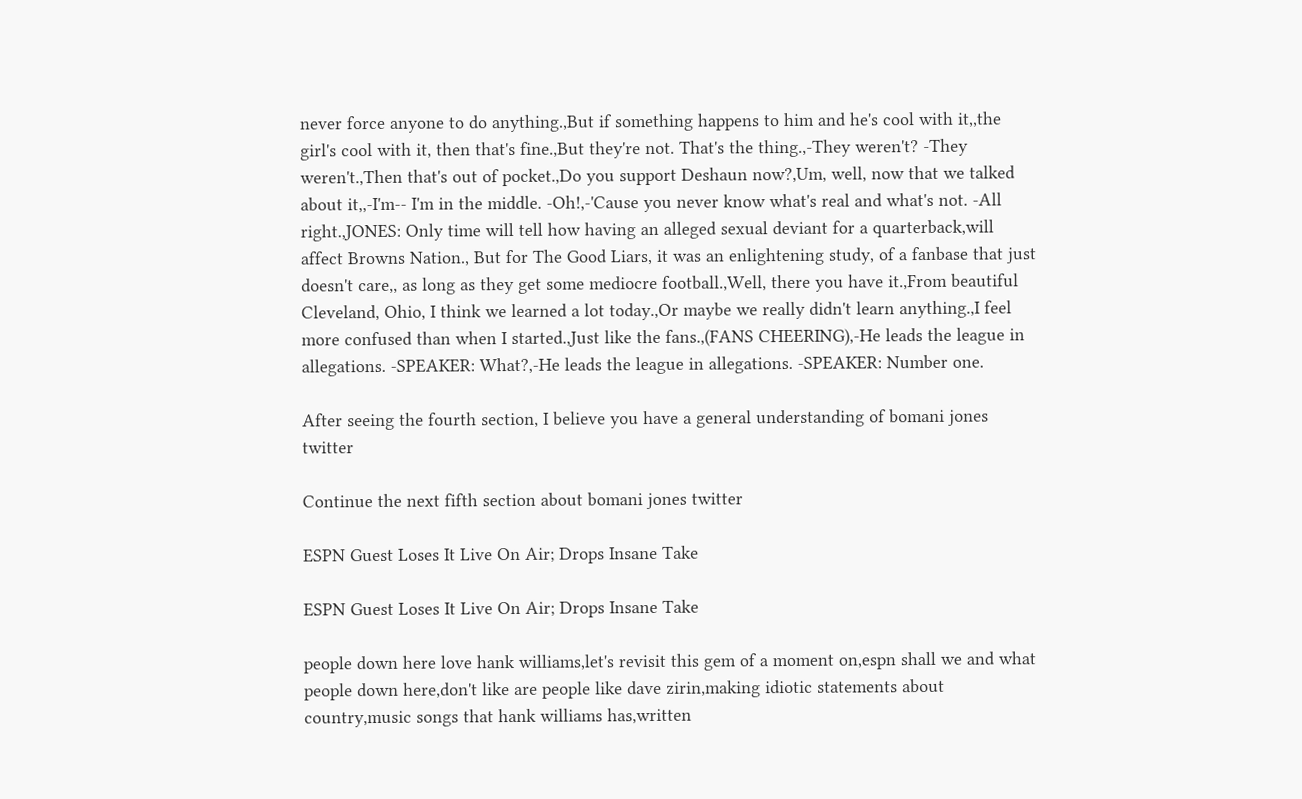never force anyone to do anything.,But if something happens to him and he's cool with it,,the girl's cool with it, then that's fine.,But they're not. That's the thing.,-They weren't? -They weren't.,Then that's out of pocket.,Do you support Deshaun now?,Um, well, now that we talked about it,,-I'm-- I'm in the middle. -Oh!,-'Cause you never know what's real and what's not. -All right.,JONES: Only time will tell how having an alleged sexual deviant for a quarterback,will affect Browns Nation., But for The Good Liars, it was an enlightening study, of a fanbase that just doesn't care,, as long as they get some mediocre football.,Well, there you have it.,From beautiful Cleveland, Ohio, I think we learned a lot today.,Or maybe we really didn't learn anything.,I feel more confused than when I started.,Just like the fans.,(FANS CHEERING),-He leads the league in allegations. -SPEAKER: What?,-He leads the league in allegations. -SPEAKER: Number one.

After seeing the fourth section, I believe you have a general understanding of bomani jones twitter

Continue the next fifth section about bomani jones twitter

ESPN Guest Loses It Live On Air; Drops Insane Take

ESPN Guest Loses It Live On Air; Drops Insane Take

people down here love hank williams,let's revisit this gem of a moment on,espn shall we and what people down here,don't like are people like dave zirin,making idiotic statements about country,music songs that hank williams has,written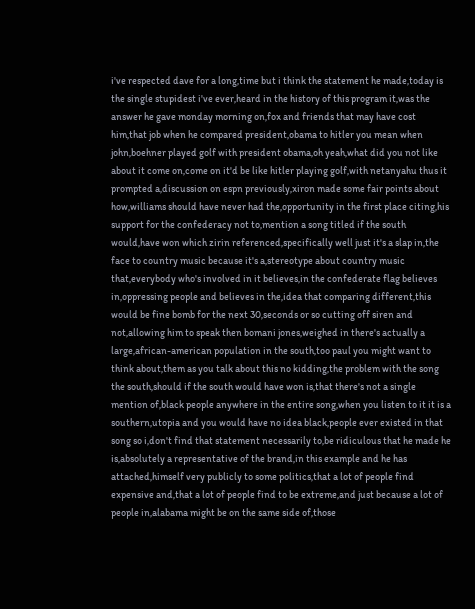i've respected dave for a long,time but i think the statement he made,today is the single stupidest i've ever,heard in the history of this program it,was the answer he gave monday morning on,fox and friends that may have cost him,that job when he compared president,obama to hitler you mean when john,boehner played golf with president obama,oh yeah,what did you not like about it come on,come on it'd be like hitler playing golf,with netanyahu thus it prompted a,discussion on espn previously,xiron made some fair points about how,williams should have never had the,opportunity in the first place citing,his support for the confederacy not to,mention a song titled if the south would,have won which zirin referenced,specifically well just it's a slap in,the face to country music because it's a,stereotype about country music that,everybody who's involved in it believes,in the confederate flag believes in,oppressing people and believes in the,idea that comparing different,this would be fine bomb for the next 30,seconds or so cutting off siren and not,allowing him to speak then bomani jones,weighed in there's actually a large,african-american population in the south,too paul you might want to think about,them as you talk about this no kidding,the problem with the song the south,should if the south would have won is,that there's not a single mention of,black people anywhere in the entire song,when you listen to it it is a southern,utopia and you would have no idea black,people ever existed in that song so i,don't find that statement necessarily to,be ridiculous that he made he is,absolutely a representative of the brand,in this example and he has attached,himself very publicly to some politics,that a lot of people find expensive and,that a lot of people find to be extreme,and just because a lot of people in,alabama might be on the same side of,those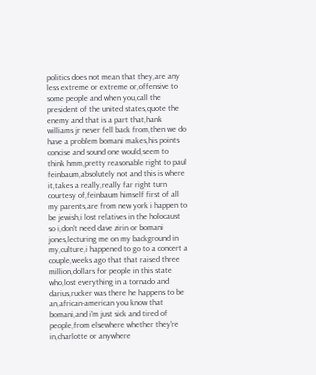politics does not mean that they,are any less extreme or extreme or,offensive to some people and when you,call the president of the united states,quote the enemy and that is a part that,hank williams jr never fell back from,then we do have a problem bomani makes,his points concise and sound one would,seem to think hmm,pretty reasonable right to paul feinbaum,absolutely not and this is where it,takes a really,really far right turn courtesy of,feinbaum himself first of all my parents,are from new york i happen to be jewish,i lost relatives in the holocaust so i,don't need dave zirin or bomani jones,lecturing me on my background in my,culture,i happened to go to a concert a couple,weeks ago that that raised three million,dollars for people in this state who,lost everything in a tornado and darius,rucker was there he happens to be an,african-american you know that bomani,and i'm just sick and tired of people,from elsewhere whether they're in,charlotte or anywhere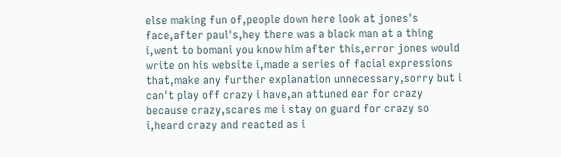else making fun of,people down here look at jones's face,after paul's,hey there was a black man at a thing i,went to bomani you know him after this,error jones would write on his website i,made a series of facial expressions that,make any further explanation unnecessary,sorry but i can't play off crazy i have,an attuned ear for crazy because crazy,scares me i stay on guard for crazy so i,heard crazy and reacted as i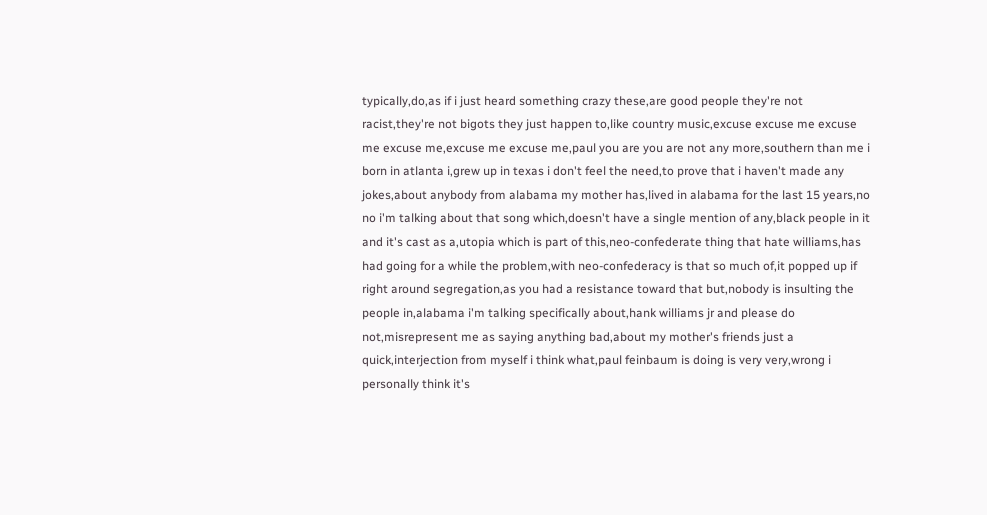typically,do,as if i just heard something crazy these,are good people they're not racist,they're not bigots they just happen to,like country music,excuse excuse me excuse me excuse me,excuse me excuse me,paul you are you are not any more,southern than me i born in atlanta i,grew up in texas i don't feel the need,to prove that i haven't made any jokes,about anybody from alabama my mother has,lived in alabama for the last 15 years,no no i'm talking about that song which,doesn't have a single mention of any,black people in it and it's cast as a,utopia which is part of this,neo-confederate thing that hate williams,has had going for a while the problem,with neo-confederacy is that so much of,it popped up if right around segregation,as you had a resistance toward that but,nobody is insulting the people in,alabama i'm talking specifically about,hank williams jr and please do not,misrepresent me as saying anything bad,about my mother's friends just a quick,interjection from myself i think what,paul feinbaum is doing is very very,wrong i personally think it's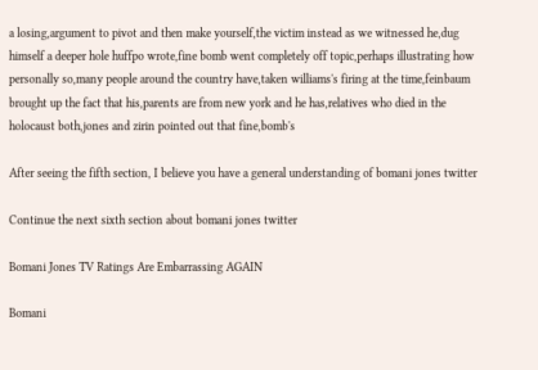a losing,argument to pivot and then make yourself,the victim instead as we witnessed he,dug himself a deeper hole huffpo wrote,fine bomb went completely off topic,perhaps illustrating how personally so,many people around the country have,taken williams's firing at the time,feinbaum brought up the fact that his,parents are from new york and he has,relatives who died in the holocaust both,jones and zirin pointed out that fine,bomb's

After seeing the fifth section, I believe you have a general understanding of bomani jones twitter

Continue the next sixth section about bomani jones twitter

Bomani Jones TV Ratings Are Embarrassing AGAIN

Bomani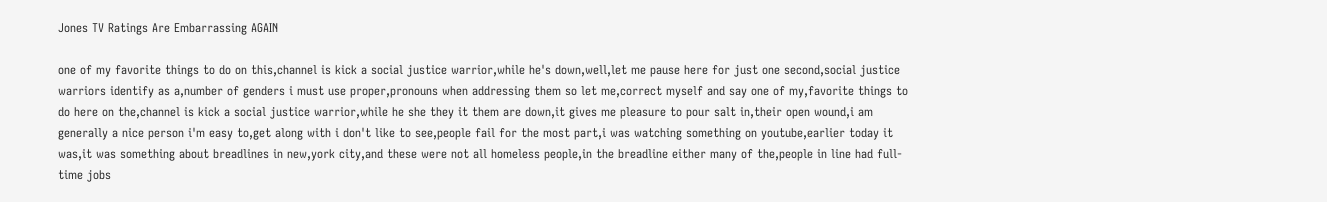Jones TV Ratings Are Embarrassing AGAIN

one of my favorite things to do on this,channel is kick a social justice warrior,while he's down,well,let me pause here for just one second,social justice warriors identify as a,number of genders i must use proper,pronouns when addressing them so let me,correct myself and say one of my,favorite things to do here on the,channel is kick a social justice warrior,while he she they it them are down,it gives me pleasure to pour salt in,their open wound,i am generally a nice person i'm easy to,get along with i don't like to see,people fail for the most part,i was watching something on youtube,earlier today it was,it was something about breadlines in new,york city,and these were not all homeless people,in the breadline either many of the,people in line had full-time jobs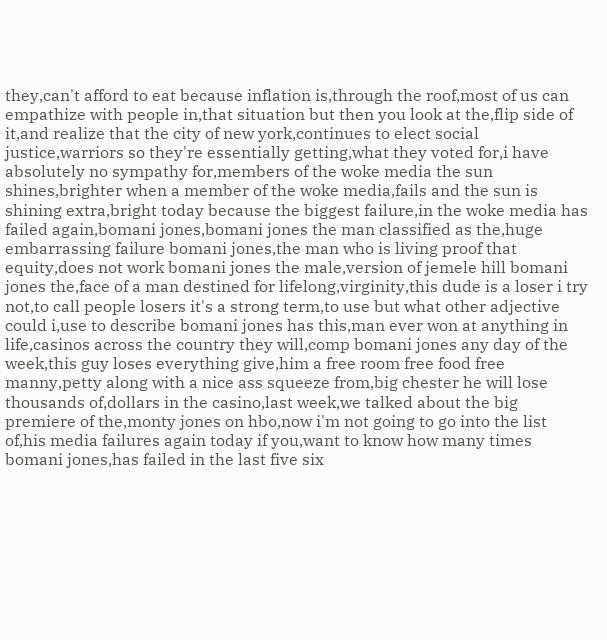they,can't afford to eat because inflation is,through the roof,most of us can empathize with people in,that situation but then you look at the,flip side of it,and realize that the city of new york,continues to elect social justice,warriors so they're essentially getting,what they voted for,i have absolutely no sympathy for,members of the woke media the sun shines,brighter when a member of the woke media,fails and the sun is shining extra,bright today because the biggest failure,in the woke media has failed again,bomani jones,bomani jones the man classified as the,huge embarrassing failure bomani jones,the man who is living proof that equity,does not work bomani jones the male,version of jemele hill bomani jones the,face of a man destined for lifelong,virginity,this dude is a loser i try not,to call people losers it's a strong term,to use but what other adjective could i,use to describe bomani jones has this,man ever won at anything in life,casinos across the country they will,comp bomani jones any day of the week,this guy loses everything give,him a free room free food free manny,petty along with a nice ass squeeze from,big chester he will lose thousands of,dollars in the casino,last week,we talked about the big premiere of the,monty jones on hbo,now i'm not going to go into the list of,his media failures again today if you,want to know how many times bomani jones,has failed in the last five six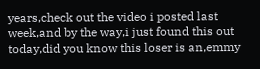years,check out the video i posted last week,and by the way,i just found this out today,did you know this loser is an,emmy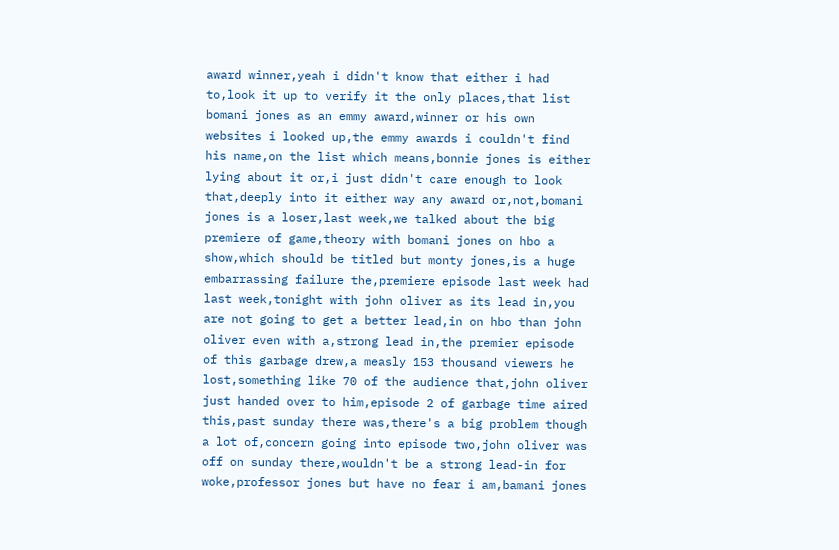award winner,yeah i didn't know that either i had to,look it up to verify it the only places,that list bomani jones as an emmy award,winner or his own websites i looked up,the emmy awards i couldn't find his name,on the list which means,bonnie jones is either lying about it or,i just didn't care enough to look that,deeply into it either way any award or,not,bomani jones is a loser,last week,we talked about the big premiere of game,theory with bomani jones on hbo a show,which should be titled but monty jones,is a huge embarrassing failure the,premiere episode last week had last week,tonight with john oliver as its lead in,you are not going to get a better lead,in on hbo than john oliver even with a,strong lead in,the premier episode of this garbage drew,a measly 153 thousand viewers he lost,something like 70 of the audience that,john oliver just handed over to him,episode 2 of garbage time aired this,past sunday there was,there's a big problem though a lot of,concern going into episode two,john oliver was off on sunday there,wouldn't be a strong lead-in for woke,professor jones but have no fear i am,bamani jones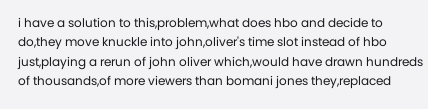i have a solution to this,problem,what does hbo and decide to do,they move knuckle into john,oliver's time slot instead of hbo just,playing a rerun of john oliver which,would have drawn hundreds of thousands,of more viewers than bomani jones they,replaced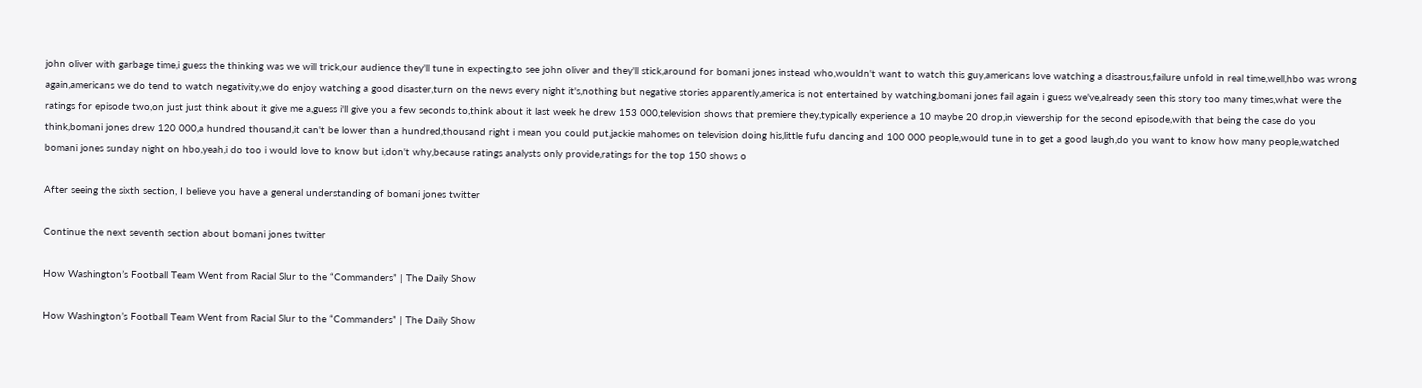john oliver with garbage time,i guess the thinking was we will trick,our audience they'll tune in expecting,to see john oliver and they'll stick,around for bomani jones instead who,wouldn't want to watch this guy,americans love watching a disastrous,failure unfold in real time,well,hbo was wrong again,americans we do tend to watch negativity,we do enjoy watching a good disaster,turn on the news every night it's,nothing but negative stories apparently,america is not entertained by watching,bomani jones fail again i guess we've,already seen this story too many times,what were the ratings for episode two,on just just think about it give me a,guess i'll give you a few seconds to,think about it last week he drew 153 000,television shows that premiere they,typically experience a 10 maybe 20 drop,in viewership for the second episode,with that being the case do you think,bomani jones drew 120 000,a hundred thousand,it can't be lower than a hundred,thousand right i mean you could put,jackie mahomes on television doing his,little fufu dancing and 100 000 people,would tune in to get a good laugh,do you want to know how many people,watched bomani jones sunday night on hbo,yeah,i do too i would love to know but i,don't why,because ratings analysts only provide,ratings for the top 150 shows o

After seeing the sixth section, I believe you have a general understanding of bomani jones twitter

Continue the next seventh section about bomani jones twitter

How Washington’s Football Team Went from Racial Slur to the “Commanders” | The Daily Show

How Washington’s Football Team Went from Racial Slur to the “Commanders” | The Daily Show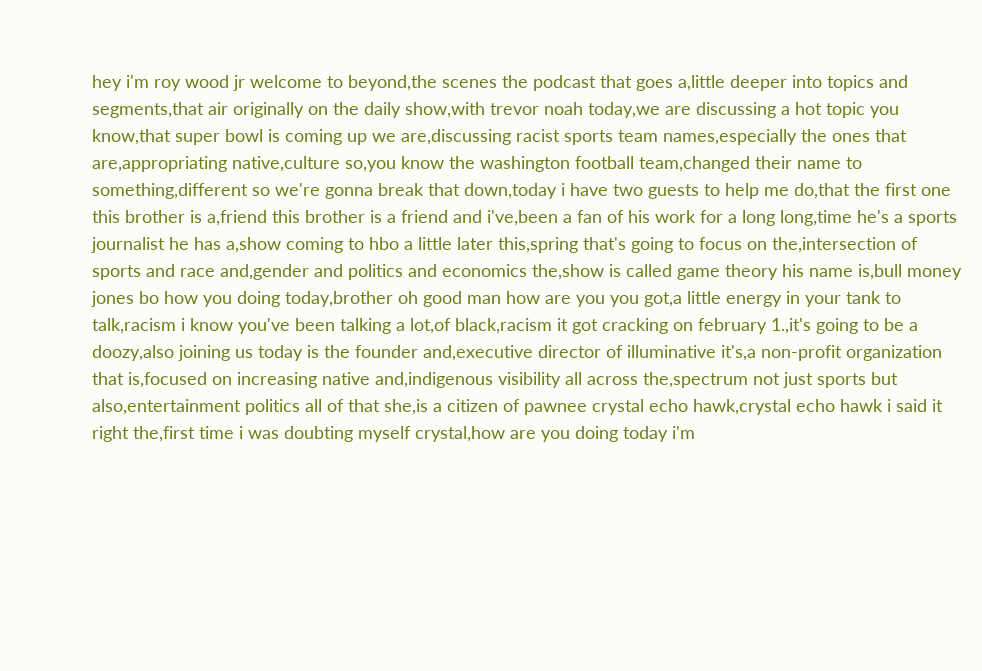hey i'm roy wood jr welcome to beyond,the scenes the podcast that goes a,little deeper into topics and segments,that air originally on the daily show,with trevor noah today,we are discussing a hot topic you know,that super bowl is coming up we are,discussing racist sports team names,especially the ones that are,appropriating native,culture so,you know the washington football team,changed their name to something,different so we're gonna break that down,today i have two guests to help me do,that the first one this brother is a,friend this brother is a friend and i've,been a fan of his work for a long long,time he's a sports journalist he has a,show coming to hbo a little later this,spring that's going to focus on the,intersection of sports and race and,gender and politics and economics the,show is called game theory his name is,bull money jones bo how you doing today,brother oh good man how are you you got,a little energy in your tank to talk,racism i know you've been talking a lot,of black,racism it got cracking on february 1.,it's going to be a doozy,also joining us today is the founder and,executive director of illuminative it's,a non-profit organization that is,focused on increasing native and,indigenous visibility all across the,spectrum not just sports but also,entertainment politics all of that she,is a citizen of pawnee crystal echo hawk,crystal echo hawk i said it right the,first time i was doubting myself crystal,how are you doing today i'm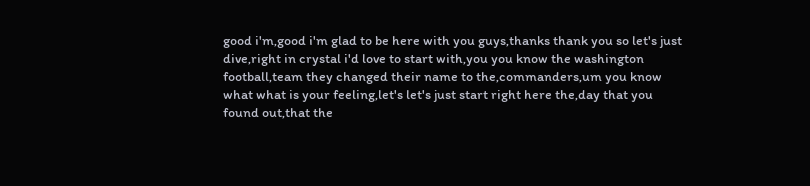good i'm,good i'm glad to be here with you guys,thanks thank you so let's just dive,right in crystal i'd love to start with,you you know the washington football,team they changed their name to the,commanders,um you know what what is your feeling,let's let's just start right here the,day that you found out,that the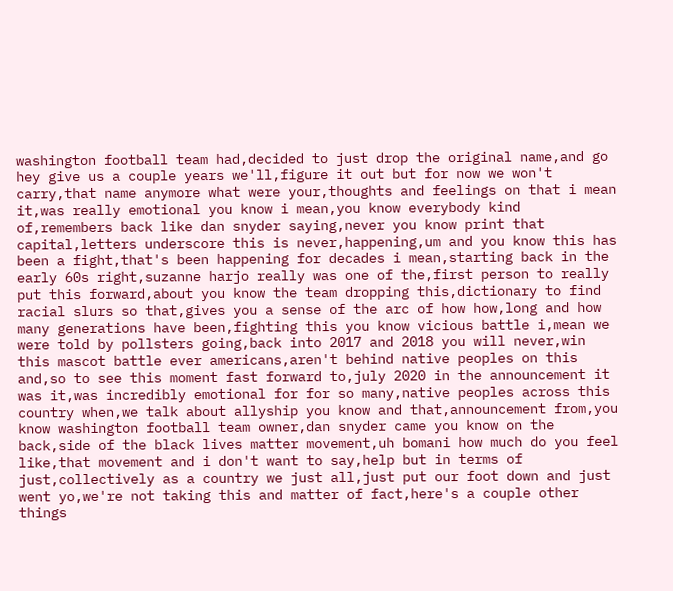washington football team had,decided to just drop the original name,and go hey give us a couple years we'll,figure it out but for now we won't carry,that name anymore what were your,thoughts and feelings on that i mean it,was really emotional you know i mean,you know everybody kind of,remembers back like dan snyder saying,never you know print that capital,letters underscore this is never,happening,um and you know this has been a fight,that's been happening for decades i mean,starting back in the early 60s right,suzanne harjo really was one of the,first person to really put this forward,about you know the team dropping this,dictionary to find racial slurs so that,gives you a sense of the arc of how how,long and how many generations have been,fighting this you know vicious battle i,mean we were told by pollsters going,back into 2017 and 2018 you will never,win this mascot battle ever americans,aren't behind native peoples on this and,so to see this moment fast forward to,july 2020 in the announcement it was it,was incredibly emotional for for so many,native peoples across this country when,we talk about allyship you know and that,announcement from,you know washington football team owner,dan snyder came you know on the back,side of the black lives matter movement,uh bomani how much do you feel like,that movement and i don't want to say,help but in terms of just,collectively as a country we just all,just put our foot down and just went yo,we're not taking this and matter of fact,here's a couple other things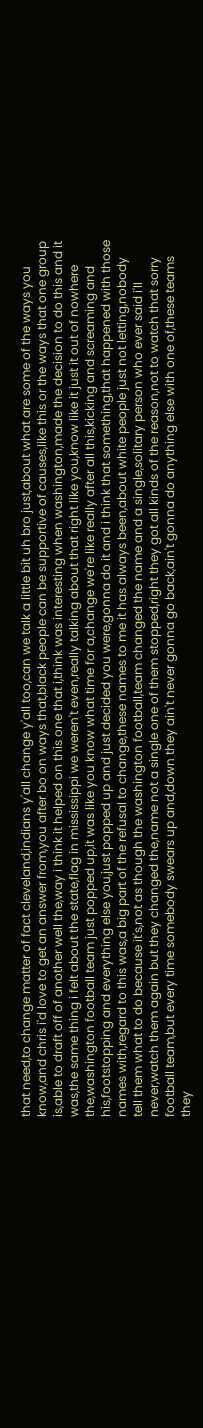that need,to change matter of fact cleveland,indians y'all change y'all too,can we talk a little bit uh bro just,about what are some of the ways you know,and chris i'd love to get an answer from,you after bo on ways that,black people can be supportive of causes,like this or the ways that one group is,able to draft off of another well the,way i think it helped on this one that i,think was interesting when washington,made the decision to do this and it was,the same thing i felt about the state,flag in mississippi we weren't even,really talking about that right like you,know like it just it out of nowhere the,washington football team just popped up,it was like you know what time for a,change we're like really after all this,kicking and screaming and his,footstopping and everything else you,just popped up and just decided you were,gonna do it and i think that something,that happened with those names with,regard to this was,a big part of the refusal to change,these names to me it has always been,about white people just not letting,nobody tell them what to do because it's,not as though the washington football,team changed the name and a single,solitary person who ever said i'll never,watch them again but they changed the,name not a single one of them stopped,right they got all kinds of the reason,not to watch that sorry football team,but every time somebody swears up and,down they ain't never gonna go back,ain't gonna do anything else with one of,these teams they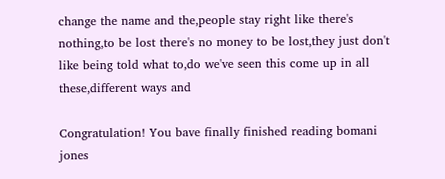change the name and the,people stay right like there's nothing,to be lost there's no money to be lost,they just don't like being told what to,do we've seen this come up in all these,different ways and

Congratulation! You bave finally finished reading bomani jones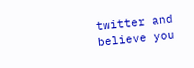twitter and believe you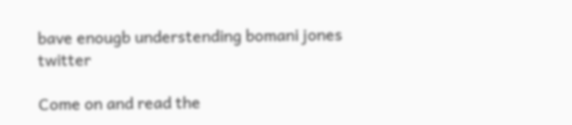bave enougb understending bomani jones twitter

Come on and read the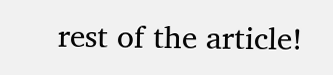rest of the article!